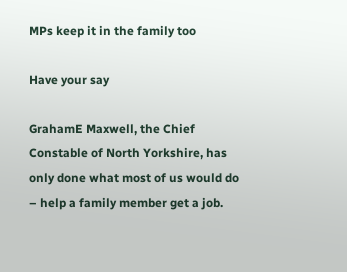MPs keep it in the family too

Have your say

GrahamE Maxwell, the Chief Constable of North Yorkshire, has only done what most of us would do – help a family member get a job.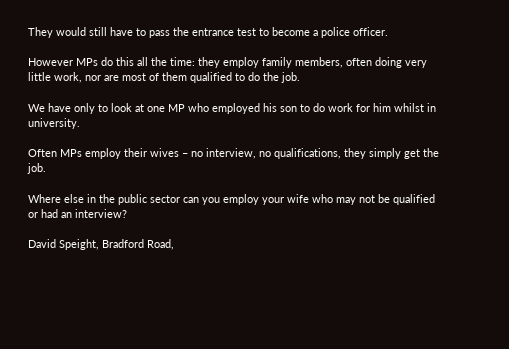They would still have to pass the entrance test to become a police officer.

However MPs do this all the time: they employ family members, often doing very little work, nor are most of them qualified to do the job.

We have only to look at one MP who employed his son to do work for him whilst in university.

Often MPs employ their wives – no interview, no qualifications, they simply get the job.

Where else in the public sector can you employ your wife who may not be qualified or had an interview?

David Speight, Bradford Road,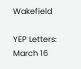Wakefield

YEP Letters: March 16